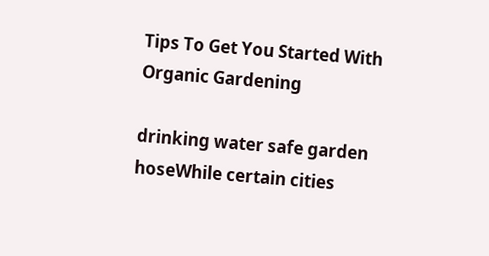Tips To Get You Started With Organic Gardening

drinking water safe garden hoseWhile certain cities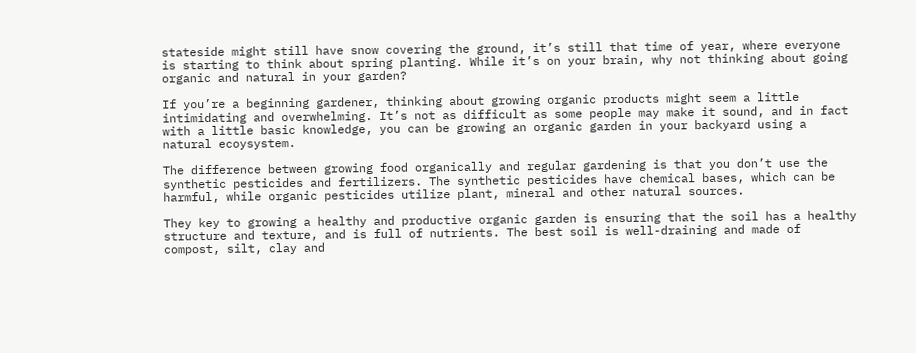stateside might still have snow covering the ground, it’s still that time of year, where everyone is starting to think about spring planting. While it’s on your brain, why not thinking about going organic and natural in your garden?

If you’re a beginning gardener, thinking about growing organic products might seem a little intimidating and overwhelming. It’s not as difficult as some people may make it sound, and in fact with a little basic knowledge, you can be growing an organic garden in your backyard using a natural ecoysystem.

The difference between growing food organically and regular gardening is that you don’t use the synthetic pesticides and fertilizers. The synthetic pesticides have chemical bases, which can be harmful, while organic pesticides utilize plant, mineral and other natural sources.

They key to growing a healthy and productive organic garden is ensuring that the soil has a healthy structure and texture, and is full of nutrients. The best soil is well-draining and made of compost, silt, clay and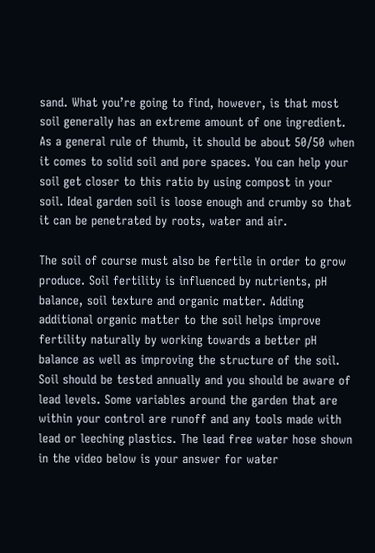sand. What you’re going to find, however, is that most soil generally has an extreme amount of one ingredient. As a general rule of thumb, it should be about 50/50 when it comes to solid soil and pore spaces. You can help your soil get closer to this ratio by using compost in your soil. Ideal garden soil is loose enough and crumby so that it can be penetrated by roots, water and air.

The soil of course must also be fertile in order to grow produce. Soil fertility is influenced by nutrients, pH balance, soil texture and organic matter. Adding additional organic matter to the soil helps improve fertility naturally by working towards a better pH balance as well as improving the structure of the soil. Soil should be tested annually and you should be aware of lead levels. Some variables around the garden that are within your control are runoff and any tools made with lead or leeching plastics. The lead free water hose shown in the video below is your answer for water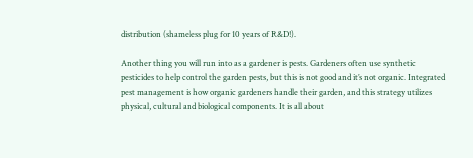distribution (shameless plug for 10 years of R&D!).

Another thing you will run into as a gardener is pests. Gardeners often use synthetic pesticides to help control the garden pests, but this is not good and it’s not organic. Integrated pest management is how organic gardeners handle their garden, and this strategy utilizes physical, cultural and biological components. It is all about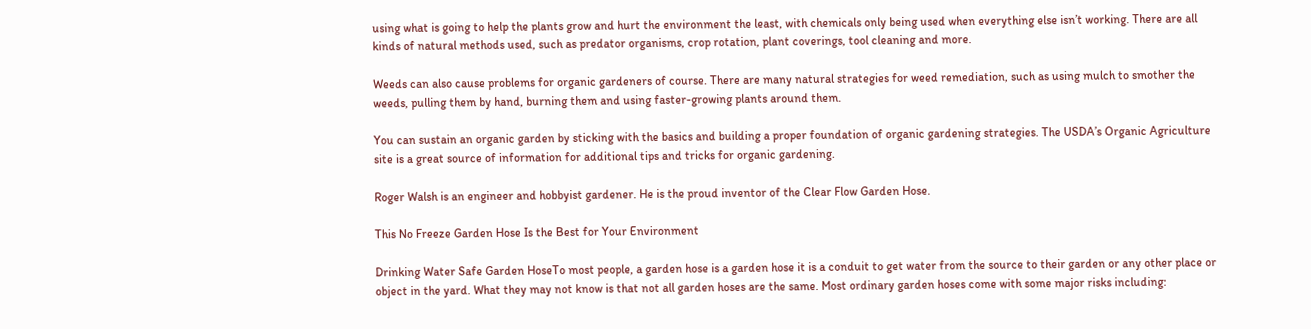using what is going to help the plants grow and hurt the environment the least, with chemicals only being used when everything else isn’t working. There are all kinds of natural methods used, such as predator organisms, crop rotation, plant coverings, tool cleaning and more.

Weeds can also cause problems for organic gardeners of course. There are many natural strategies for weed remediation, such as using mulch to smother the weeds, pulling them by hand, burning them and using faster-growing plants around them.

You can sustain an organic garden by sticking with the basics and building a proper foundation of organic gardening strategies. The USDA’s Organic Agriculture site is a great source of information for additional tips and tricks for organic gardening.

Roger Walsh is an engineer and hobbyist gardener. He is the proud inventor of the Clear Flow Garden Hose.

This No Freeze Garden Hose Is the Best for Your Environment

Drinking Water Safe Garden HoseTo most people, a garden hose is a garden hose it is a conduit to get water from the source to their garden or any other place or object in the yard. What they may not know is that not all garden hoses are the same. Most ordinary garden hoses come with some major risks including: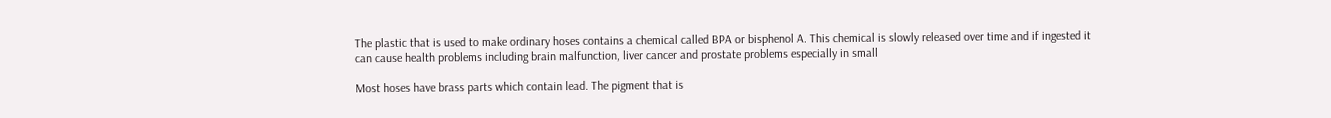The plastic that is used to make ordinary hoses contains a chemical called BPA or bisphenol A. This chemical is slowly released over time and if ingested it can cause health problems including brain malfunction, liver cancer and prostate problems especially in small

Most hoses have brass parts which contain lead. The pigment that is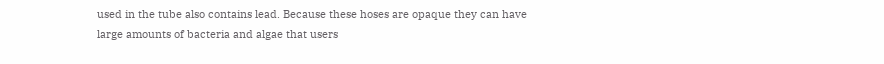used in the tube also contains lead. Because these hoses are opaque they can have large amounts of bacteria and algae that users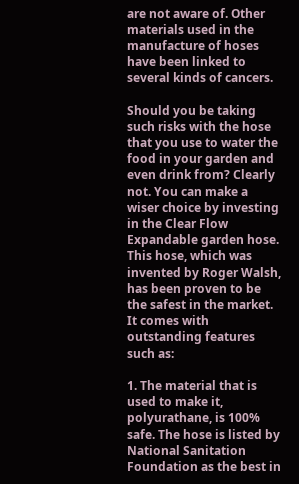are not aware of. Other materials used in the manufacture of hoses have been linked to several kinds of cancers.

Should you be taking such risks with the hose that you use to water the food in your garden and even drink from? Clearly not. You can make a wiser choice by investing in the Clear Flow Expandable garden hose. This hose, which was invented by Roger Walsh, has been proven to be the safest in the market. It comes with outstanding features such as:

1. The material that is used to make it, polyurathane, is 100% safe. The hose is listed by National Sanitation Foundation as the best in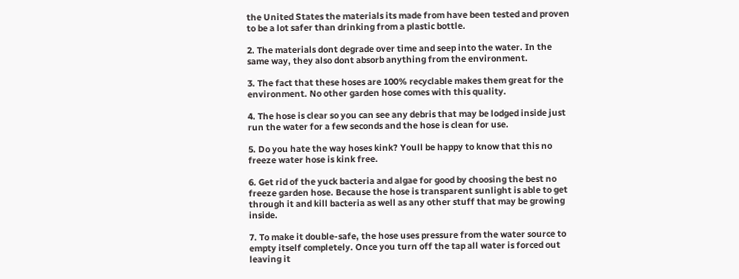the United States the materials its made from have been tested and proven to be a lot safer than drinking from a plastic bottle.

2. The materials dont degrade over time and seep into the water. In the same way, they also dont absorb anything from the environment.

3. The fact that these hoses are 100% recyclable makes them great for the environment. No other garden hose comes with this quality.

4. The hose is clear so you can see any debris that may be lodged inside just run the water for a few seconds and the hose is clean for use.

5. Do you hate the way hoses kink? Youll be happy to know that this no freeze water hose is kink free.

6. Get rid of the yuck bacteria and algae for good by choosing the best no freeze garden hose. Because the hose is transparent sunlight is able to get through it and kill bacteria as well as any other stuff that may be growing inside.

7. To make it double-safe, the hose uses pressure from the water source to empty itself completely. Once you turn off the tap all water is forced out leaving it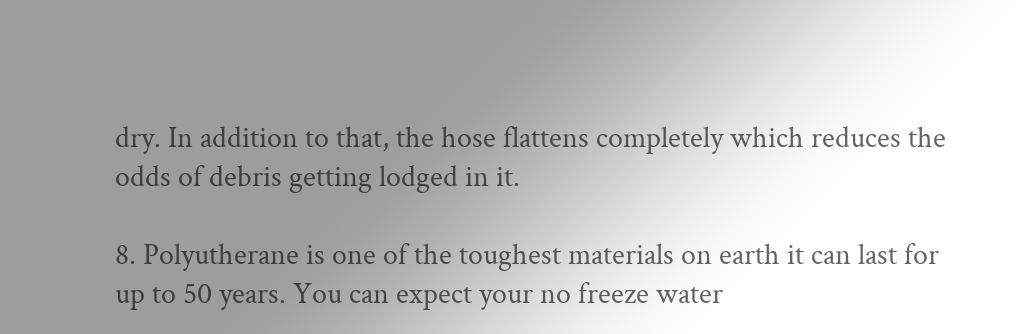dry. In addition to that, the hose flattens completely which reduces the odds of debris getting lodged in it.

8. Polyutherane is one of the toughest materials on earth it can last for up to 50 years. You can expect your no freeze water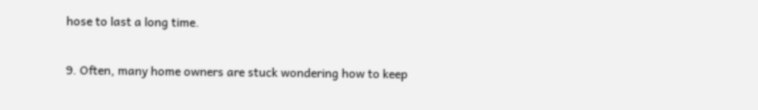hose to last a long time.

9. Often, many home owners are stuck wondering how to keep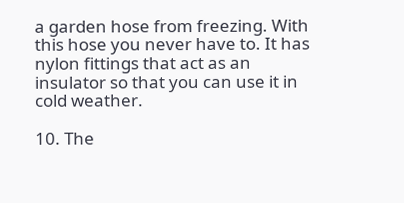a garden hose from freezing. With this hose you never have to. It has nylon fittings that act as an insulator so that you can use it in cold weather.

10. The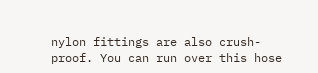nylon fittings are also crush-proof. You can run over this hose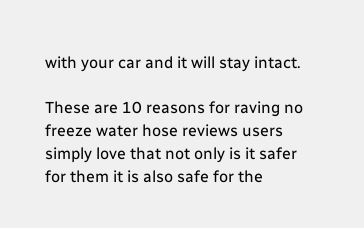with your car and it will stay intact.

These are 10 reasons for raving no freeze water hose reviews users simply love that not only is it safer for them it is also safe for the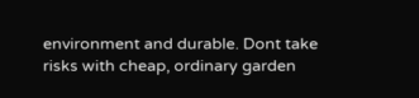environment and durable. Dont take risks with cheap, ordinary garden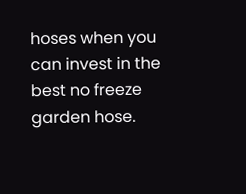hoses when you can invest in the best no freeze garden hose.